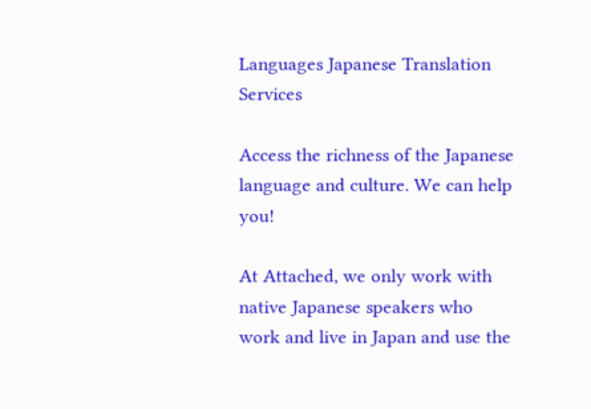Languages Japanese Translation Services

Access the richness of the Japanese language and culture. We can help you!

At Attached, we only work with native Japanese speakers who work and live in Japan and use the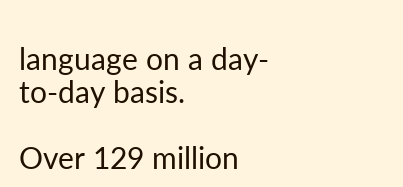language on a day-to-day basis.

Over 129 million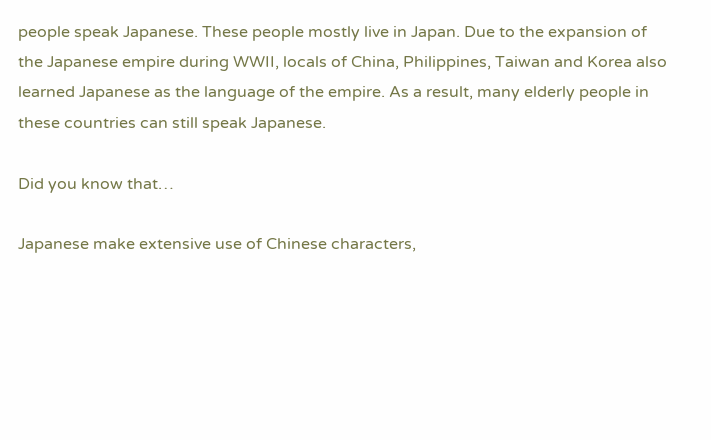people speak Japanese. These people mostly live in Japan. Due to the expansion of the Japanese empire during WWII, locals of China, Philippines, Taiwan and Korea also learned Japanese as the language of the empire. As a result, many elderly people in these countries can still speak Japanese.

Did you know that…

Japanese make extensive use of Chinese characters,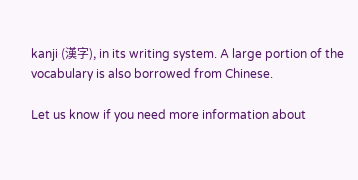kanji (漢字), in its writing system. A large portion of the vocabulary is also borrowed from Chinese.

Let us know if you need more information about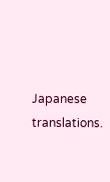Japanese translations.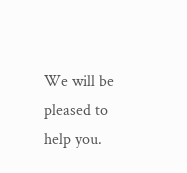We will be pleased to help you.